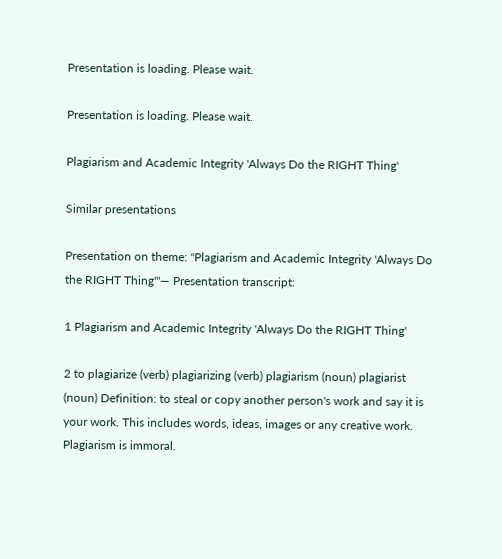Presentation is loading. Please wait.

Presentation is loading. Please wait.

Plagiarism and Academic Integrity 'Always Do the RIGHT Thing'

Similar presentations

Presentation on theme: "Plagiarism and Academic Integrity 'Always Do the RIGHT Thing'"— Presentation transcript:

1 Plagiarism and Academic Integrity 'Always Do the RIGHT Thing'

2 to plagiarize (verb) plagiarizing (verb) plagiarism (noun) plagiarist (noun) Definition: to steal or copy another person's work and say it is your work. This includes words, ideas, images or any creative work. Plagiarism is immoral.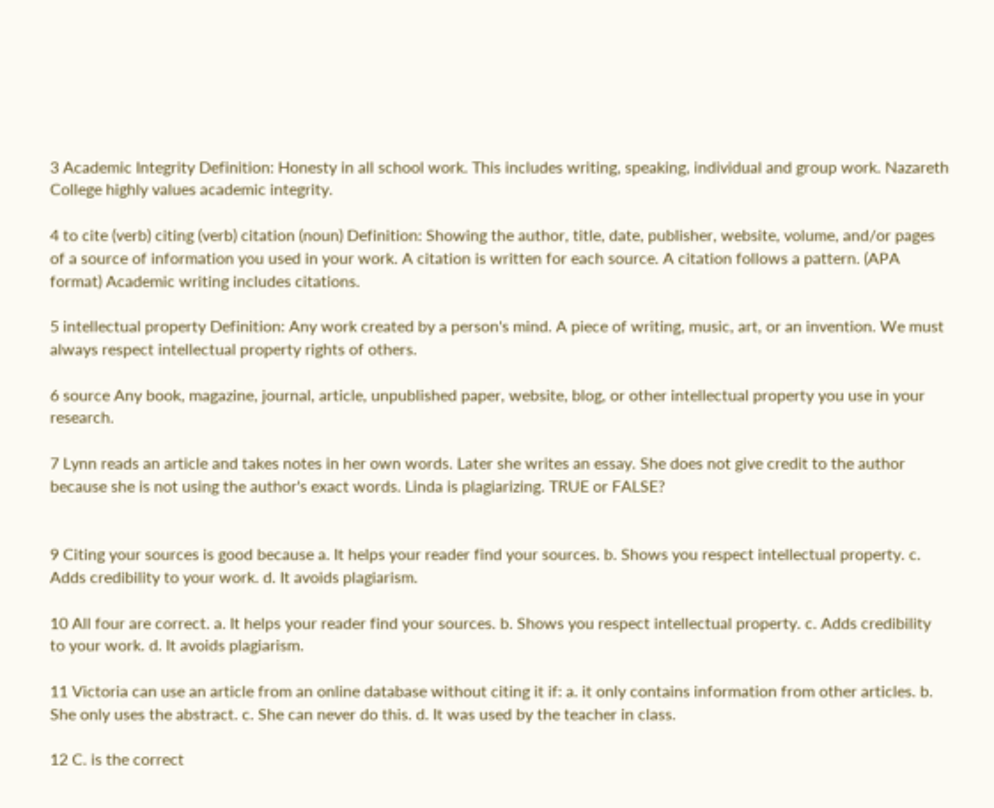3 Academic Integrity Definition: Honesty in all school work. This includes writing, speaking, individual and group work. Nazareth College highly values academic integrity.

4 to cite (verb) citing (verb) citation (noun) Definition: Showing the author, title, date, publisher, website, volume, and/or pages of a source of information you used in your work. A citation is written for each source. A citation follows a pattern. (APA format) Academic writing includes citations.

5 intellectual property Definition: Any work created by a person's mind. A piece of writing, music, art, or an invention. We must always respect intellectual property rights of others.

6 source Any book, magazine, journal, article, unpublished paper, website, blog, or other intellectual property you use in your research.

7 Lynn reads an article and takes notes in her own words. Later she writes an essay. She does not give credit to the author because she is not using the author's exact words. Linda is plagiarizing. TRUE or FALSE?


9 Citing your sources is good because a. It helps your reader find your sources. b. Shows you respect intellectual property. c. Adds credibility to your work. d. It avoids plagiarism.

10 All four are correct. a. It helps your reader find your sources. b. Shows you respect intellectual property. c. Adds credibility to your work. d. It avoids plagiarism.

11 Victoria can use an article from an online database without citing it if: a. it only contains information from other articles. b. She only uses the abstract. c. She can never do this. d. It was used by the teacher in class.

12 C. is the correct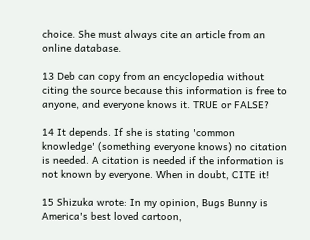choice. She must always cite an article from an online database.

13 Deb can copy from an encyclopedia without citing the source because this information is free to anyone, and everyone knows it. TRUE or FALSE?

14 It depends. If she is stating 'common knowledge' (something everyone knows) no citation is needed. A citation is needed if the information is not known by everyone. When in doubt, CITE it!

15 Shizuka wrote: In my opinion, Bugs Bunny is America's best loved cartoon,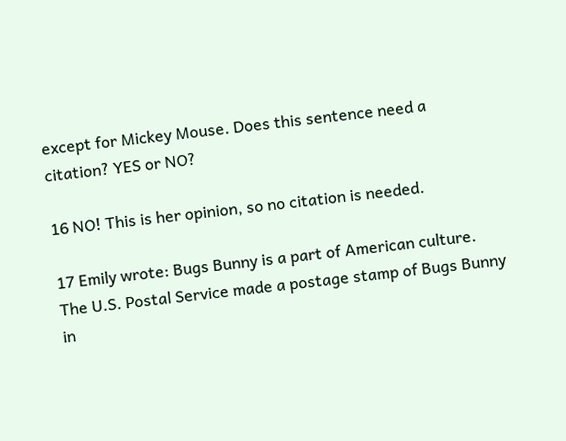except for Mickey Mouse. Does this sentence need a citation? YES or NO?

16 NO! This is her opinion, so no citation is needed.

17 Emily wrote: Bugs Bunny is a part of American culture. The U.S. Postal Service made a postage stamp of Bugs Bunny in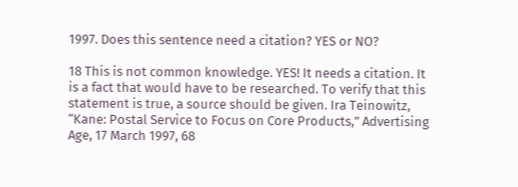1997. Does this sentence need a citation? YES or NO?

18 This is not common knowledge. YES! It needs a citation. It is a fact that would have to be researched. To verify that this statement is true, a source should be given. Ira Teinowitz, “Kane: Postal Service to Focus on Core Products,” Advertising Age, 17 March 1997, 68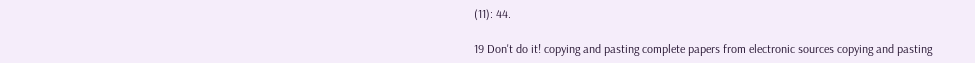(11): 44.

19 Don't do it! copying and pasting complete papers from electronic sources copying and pasting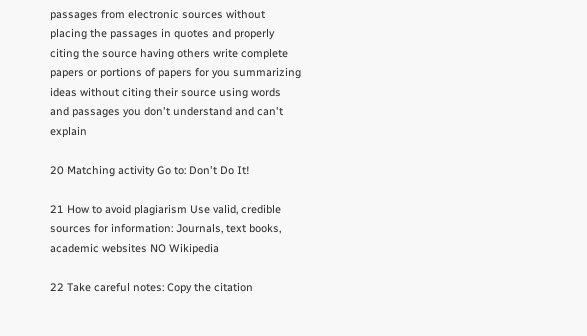passages from electronic sources without placing the passages in quotes and properly citing the source having others write complete papers or portions of papers for you summarizing ideas without citing their source using words and passages you don't understand and can't explain

20 Matching activity Go to: Don't Do It!

21 How to avoid plagiarism Use valid, credible sources for information: Journals, text books, academic websites NO Wikipedia

22 Take careful notes: Copy the citation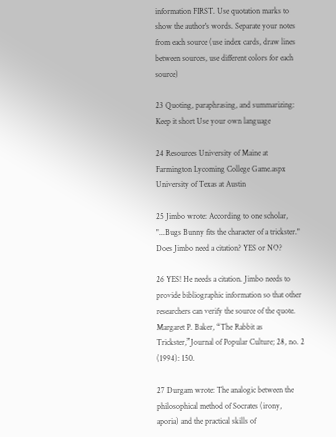information FIRST. Use quotation marks to show the author's words. Separate your notes from each source (use index cards, draw lines between sources, use different colors for each source)

23 Quoting, paraphrasing, and summarizing: Keep it short Use your own language

24 Resources University of Maine at Farmington Lycoming College Game.aspx University of Texas at Austin

25 Jimbo wrote: According to one scholar, "...Bugs Bunny fits the character of a trickster." Does Jimbo need a citation? YES or NO?

26 YES! He needs a citation. Jimbo needs to provide bibliographic information so that other researchers can verify the source of the quote. Margaret P. Baker, “The Rabbit as Trickster,”Journal of Popular Culture; 28, no. 2 (1994): 150.

27 Durgam wrote: The analogic between the philosophical method of Socrates (irony, aporia) and the practical skills of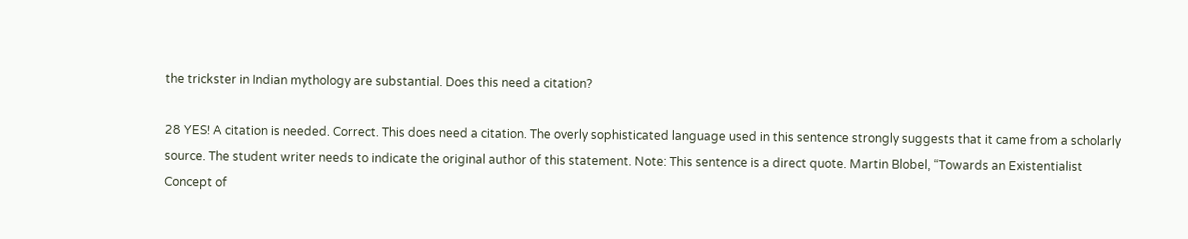the trickster in Indian mythology are substantial. Does this need a citation?

28 YES! A citation is needed. Correct. This does need a citation. The overly sophisticated language used in this sentence strongly suggests that it came from a scholarly source. The student writer needs to indicate the original author of this statement. Note: This sentence is a direct quote. Martin Blobel, “Towards an Existentialist Concept of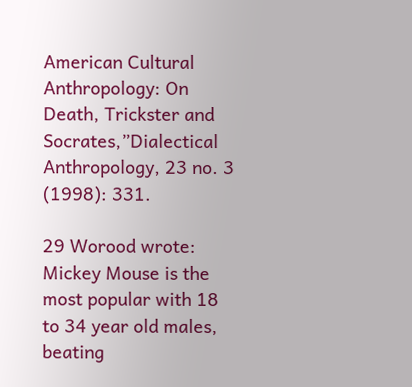American Cultural Anthropology: On Death, Trickster and Socrates,”Dialectical Anthropology, 23 no. 3 (1998): 331.

29 Worood wrote: Mickey Mouse is the most popular with 18 to 34 year old males, beating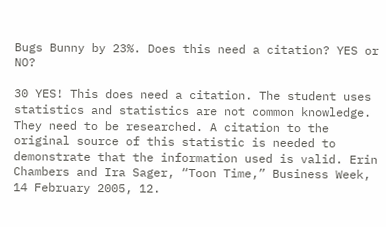Bugs Bunny by 23%. Does this need a citation? YES or NO?

30 YES! This does need a citation. The student uses statistics and statistics are not common knowledge. They need to be researched. A citation to the original source of this statistic is needed to demonstrate that the information used is valid. Erin Chambers and Ira Sager, “Toon Time,” Business Week, 14 February 2005, 12.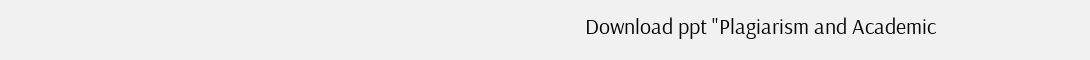Download ppt "Plagiarism and Academic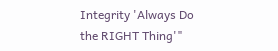Integrity 'Always Do the RIGHT Thing'"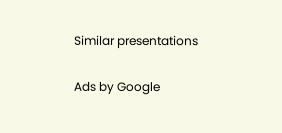Similar presentations

Ads by Google